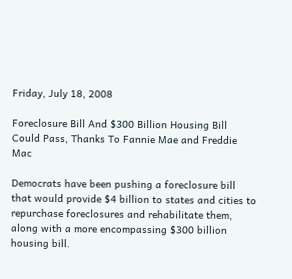Friday, July 18, 2008

Foreclosure Bill And $300 Billion Housing Bill Could Pass, Thanks To Fannie Mae and Freddie Mac

Democrats have been pushing a foreclosure bill that would provide $4 billion to states and cities to repurchase foreclosures and rehabilitate them, along with a more encompassing $300 billion housing bill.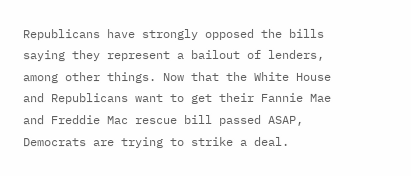Republicans have strongly opposed the bills saying they represent a bailout of lenders, among other things. Now that the White House and Republicans want to get their Fannie Mae and Freddie Mac rescue bill passed ASAP, Democrats are trying to strike a deal.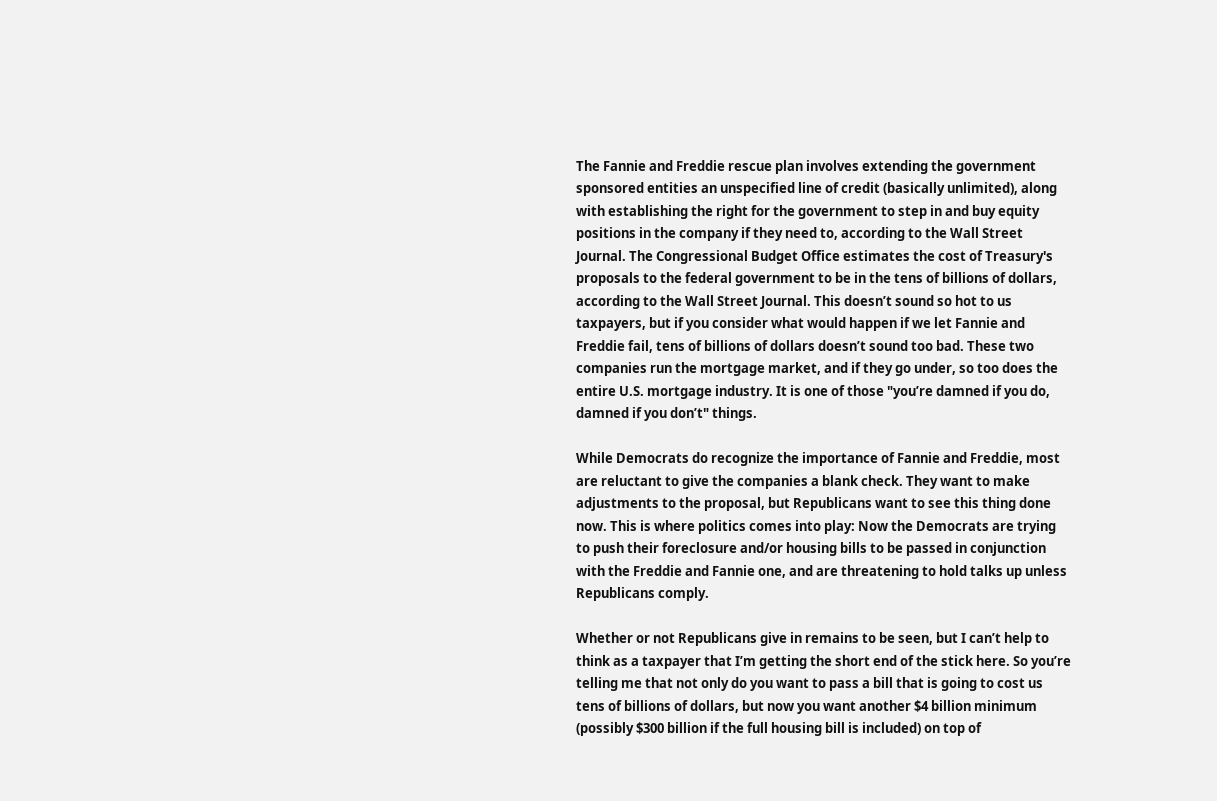The Fannie and Freddie rescue plan involves extending the government sponsored entities an unspecified line of credit (basically unlimited), along with establishing the right for the government to step in and buy equity positions in the company if they need to, according to the Wall Street Journal. The Congressional Budget Office estimates the cost of Treasury's proposals to the federal government to be in the tens of billions of dollars, according to the Wall Street Journal. This doesn’t sound so hot to us taxpayers, but if you consider what would happen if we let Fannie and Freddie fail, tens of billions of dollars doesn’t sound too bad. These two companies run the mortgage market, and if they go under, so too does the entire U.S. mortgage industry. It is one of those "you’re damned if you do, damned if you don’t" things.

While Democrats do recognize the importance of Fannie and Freddie, most are reluctant to give the companies a blank check. They want to make adjustments to the proposal, but Republicans want to see this thing done now. This is where politics comes into play: Now the Democrats are trying to push their foreclosure and/or housing bills to be passed in conjunction with the Freddie and Fannie one, and are threatening to hold talks up unless Republicans comply.

Whether or not Republicans give in remains to be seen, but I can’t help to think as a taxpayer that I’m getting the short end of the stick here. So you’re telling me that not only do you want to pass a bill that is going to cost us tens of billions of dollars, but now you want another $4 billion minimum (possibly $300 billion if the full housing bill is included) on top of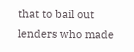that to bail out lenders who made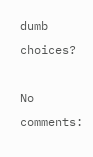dumb choices?

No comments: